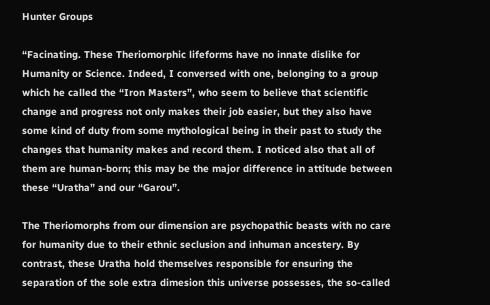Hunter Groups

“Facinating. These Theriomorphic lifeforms have no innate dislike for Humanity or Science. Indeed, I conversed with one, belonging to a group which he called the “Iron Masters”, who seem to believe that scientific change and progress not only makes their job easier, but they also have some kind of duty from some mythological being in their past to study the changes that humanity makes and record them. I noticed also that all of them are human-born; this may be the major difference in attitude between these “Uratha” and our “Garou”.

The Theriomorphs from our dimension are psychopathic beasts with no care for humanity due to their ethnic seclusion and inhuman ancestery. By contrast, these Uratha hold themselves responsible for ensuring the separation of the sole extra dimesion this universe possesses, the so-called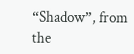“Shadow”, from the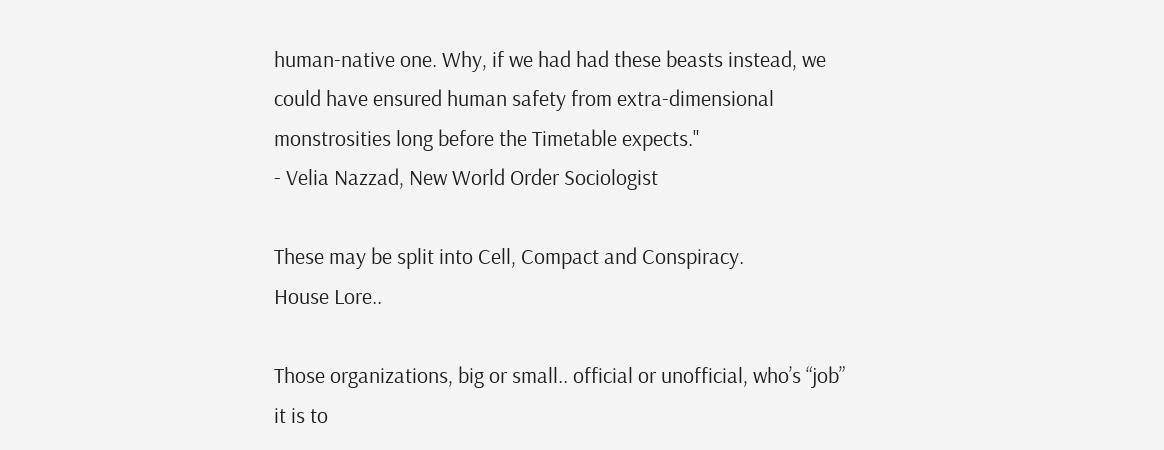human-native one. Why, if we had had these beasts instead, we could have ensured human safety from extra-dimensional monstrosities long before the Timetable expects."
- Velia Nazzad, New World Order Sociologist

These may be split into Cell, Compact and Conspiracy.
House Lore..

Those organizations, big or small.. official or unofficial, who’s “job” it is to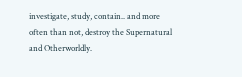investigate, study, contain.. and more often than not, destroy the Supernatural and Otherworldly.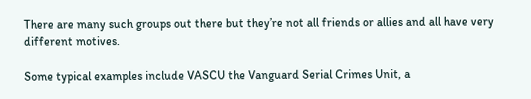There are many such groups out there but they’re not all friends or allies and all have very different motives.

Some typical examples include VASCU the Vanguard Serial Crimes Unit, a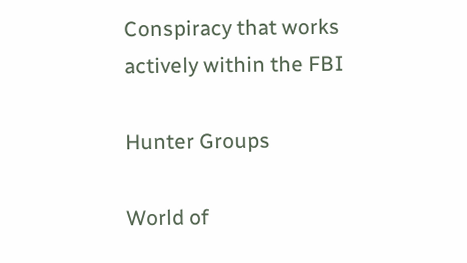Conspiracy that works actively within the FBI

Hunter Groups

World of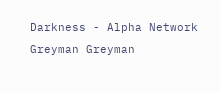Darkness - Alpha Network Greyman Greyman